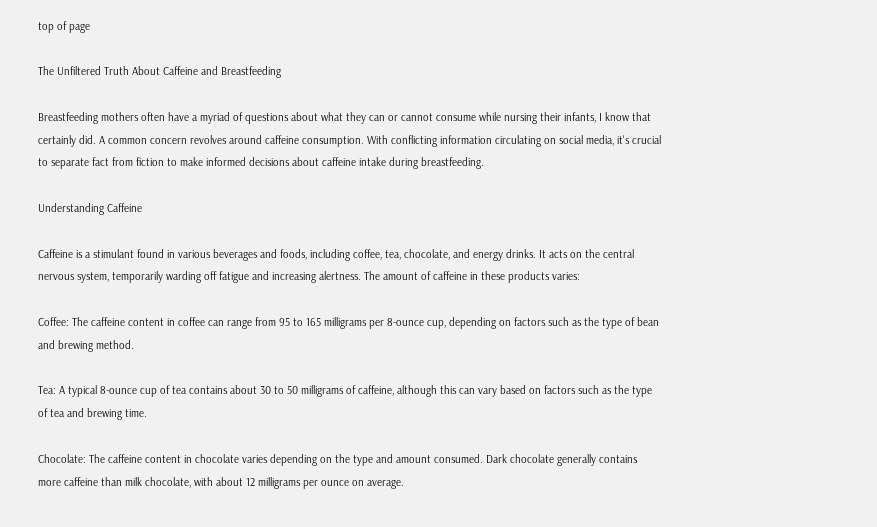top of page

The Unfiltered Truth About Caffeine and Breastfeeding

Breastfeeding mothers often have a myriad of questions about what they can or cannot consume while nursing their infants, I know that certainly did. A common concern revolves around caffeine consumption. With conflicting information circulating on social media, it's crucial to separate fact from fiction to make informed decisions about caffeine intake during breastfeeding.

Understanding Caffeine

Caffeine is a stimulant found in various beverages and foods, including coffee, tea, chocolate, and energy drinks. It acts on the central nervous system, temporarily warding off fatigue and increasing alertness. The amount of caffeine in these products varies:

Coffee: The caffeine content in coffee can range from 95 to 165 milligrams per 8-ounce cup, depending on factors such as the type of bean and brewing method.

Tea: A typical 8-ounce cup of tea contains about 30 to 50 milligrams of caffeine, although this can vary based on factors such as the type of tea and brewing time.

Chocolate: The caffeine content in chocolate varies depending on the type and amount consumed. Dark chocolate generally contains more caffeine than milk chocolate, with about 12 milligrams per ounce on average.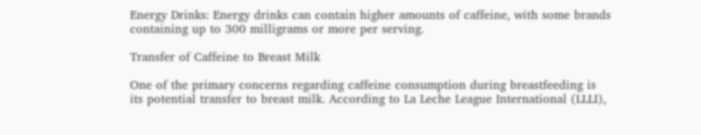Energy Drinks: Energy drinks can contain higher amounts of caffeine, with some brands containing up to 300 milligrams or more per serving.

Transfer of Caffeine to Breast Milk

One of the primary concerns regarding caffeine consumption during breastfeeding is its potential transfer to breast milk. According to La Leche League International (LLLI),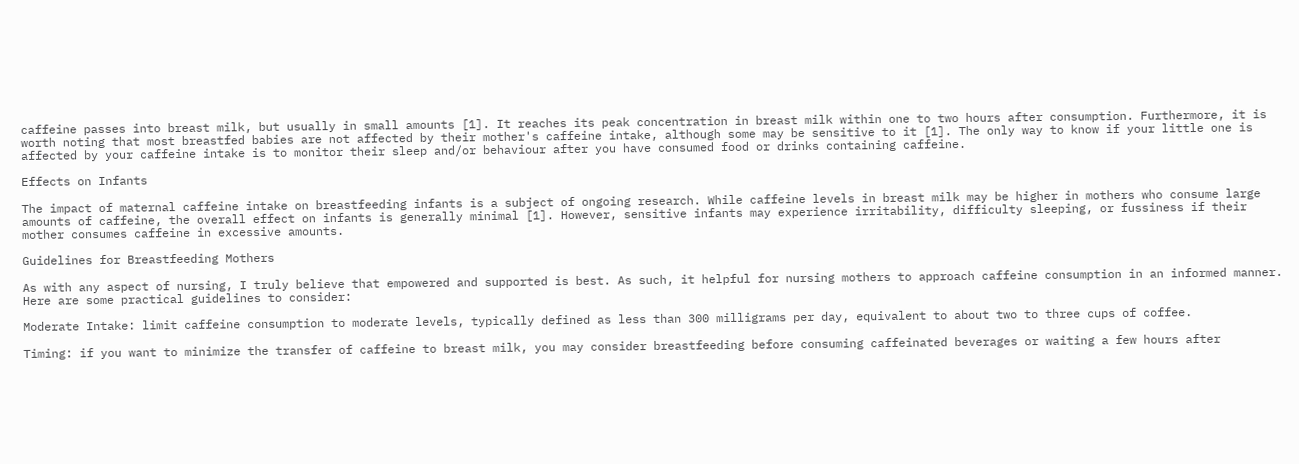caffeine passes into breast milk, but usually in small amounts [1]. It reaches its peak concentration in breast milk within one to two hours after consumption. Furthermore, it is worth noting that most breastfed babies are not affected by their mother's caffeine intake, although some may be sensitive to it [1]. The only way to know if your little one is affected by your caffeine intake is to monitor their sleep and/or behaviour after you have consumed food or drinks containing caffeine.

Effects on Infants

The impact of maternal caffeine intake on breastfeeding infants is a subject of ongoing research. While caffeine levels in breast milk may be higher in mothers who consume large amounts of caffeine, the overall effect on infants is generally minimal [1]. However, sensitive infants may experience irritability, difficulty sleeping, or fussiness if their mother consumes caffeine in excessive amounts.

Guidelines for Breastfeeding Mothers

As with any aspect of nursing, I truly believe that empowered and supported is best. As such, it helpful for nursing mothers to approach caffeine consumption in an informed manner. Here are some practical guidelines to consider:

Moderate Intake: limit caffeine consumption to moderate levels, typically defined as less than 300 milligrams per day, equivalent to about two to three cups of coffee.

Timing: if you want to minimize the transfer of caffeine to breast milk, you may consider breastfeeding before consuming caffeinated beverages or waiting a few hours after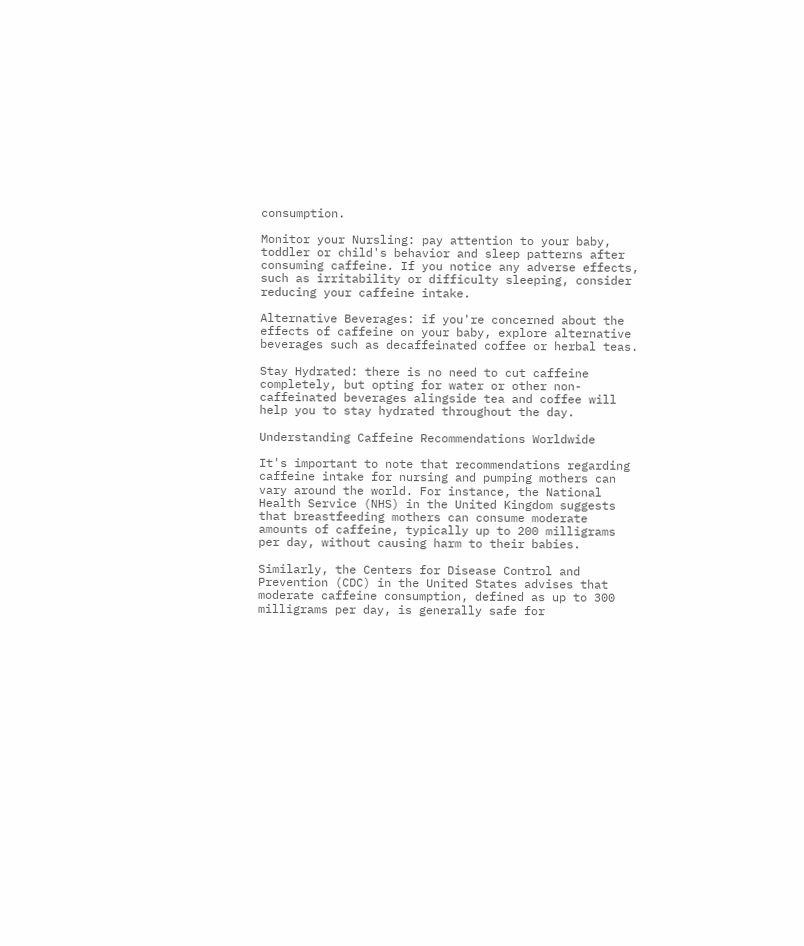consumption.

Monitor your Nursling: pay attention to your baby, toddler or child's behavior and sleep patterns after consuming caffeine. If you notice any adverse effects, such as irritability or difficulty sleeping, consider reducing your caffeine intake.

Alternative Beverages: if you're concerned about the effects of caffeine on your baby, explore alternative beverages such as decaffeinated coffee or herbal teas.

Stay Hydrated: there is no need to cut caffeine completely, but opting for water or other non-caffeinated beverages alingside tea and coffee will help you to stay hydrated throughout the day.

Understanding Caffeine Recommendations Worldwide

It's important to note that recommendations regarding caffeine intake for nursing and pumping mothers can vary around the world. For instance, the National Health Service (NHS) in the United Kingdom suggests that breastfeeding mothers can consume moderate amounts of caffeine, typically up to 200 milligrams per day, without causing harm to their babies.

Similarly, the Centers for Disease Control and Prevention (CDC) in the United States advises that moderate caffeine consumption, defined as up to 300 milligrams per day, is generally safe for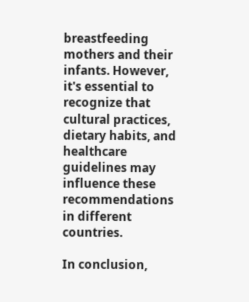breastfeeding mothers and their infants. However, it's essential to recognize that cultural practices, dietary habits, and healthcare guidelines may influence these recommendations in different countries.

In conclusion,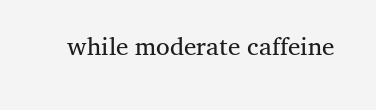while moderate caffeine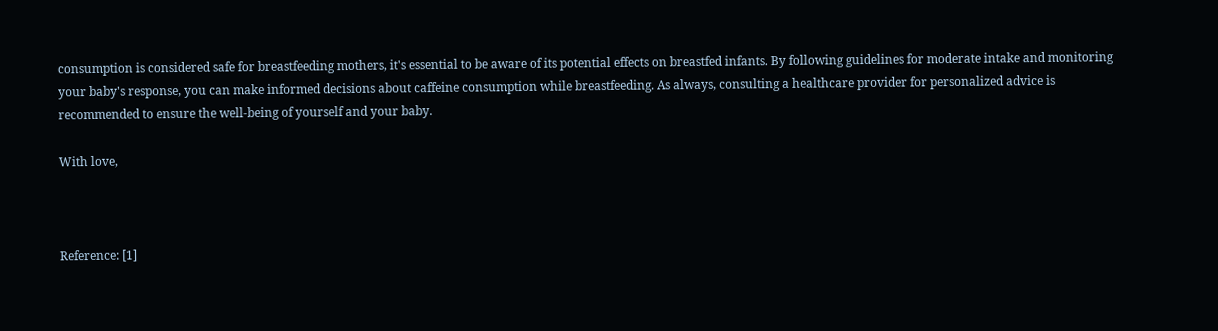consumption is considered safe for breastfeeding mothers, it's essential to be aware of its potential effects on breastfed infants. By following guidelines for moderate intake and monitoring your baby's response, you can make informed decisions about caffeine consumption while breastfeeding. As always, consulting a healthcare provider for personalized advice is recommended to ensure the well-being of yourself and your baby.

With love,



Reference: [1]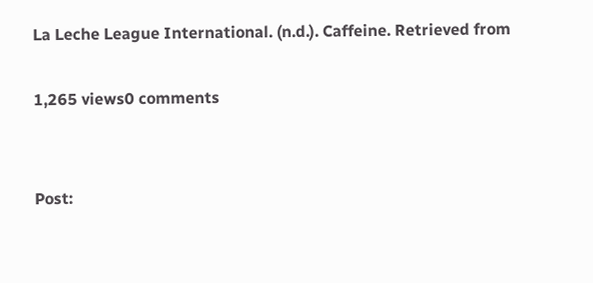La Leche League International. (n.d.). Caffeine. Retrieved from

1,265 views0 comments


Post: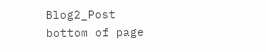Blog2_Post
bottom of page